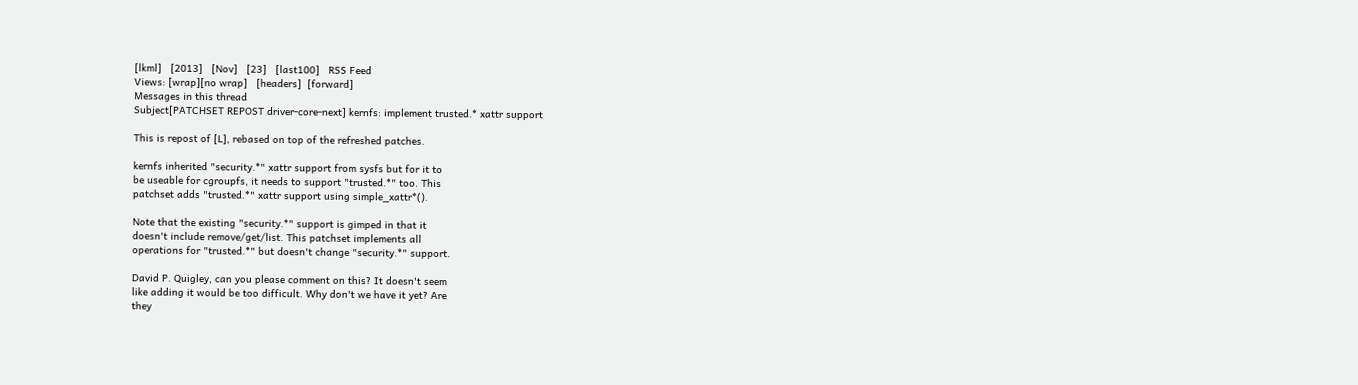[lkml]   [2013]   [Nov]   [23]   [last100]   RSS Feed
Views: [wrap][no wrap]   [headers]  [forward]
Messages in this thread
Subject[PATCHSET REPOST driver-core-next] kernfs: implement trusted.* xattr support

This is repost of [L], rebased on top of the refreshed patches.

kernfs inherited "security.*" xattr support from sysfs but for it to
be useable for cgroupfs, it needs to support "trusted.*" too. This
patchset adds "trusted.*" xattr support using simple_xattr*().

Note that the existing "security.*" support is gimped in that it
doesn't include remove/get/list. This patchset implements all
operations for "trusted.*" but doesn't change "security.*" support.

David P. Quigley, can you please comment on this? It doesn't seem
like adding it would be too difficult. Why don't we have it yet? Are
they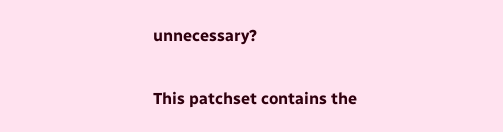unnecessary?

This patchset contains the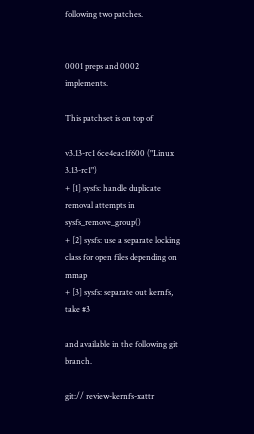following two patches.


0001 preps and 0002 implements.

This patchset is on top of

v3.13-rc1 6ce4eac1f600 ("Linux 3.13-rc1")
+ [1] sysfs: handle duplicate removal attempts in sysfs_remove_group()
+ [2] sysfs: use a separate locking class for open files depending on mmap
+ [3] sysfs: separate out kernfs, take #3

and available in the following git branch.

git:// review-kernfs-xattr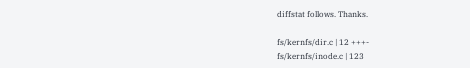diffstat follows. Thanks.

fs/kernfs/dir.c | 12 +++-
fs/kernfs/inode.c | 123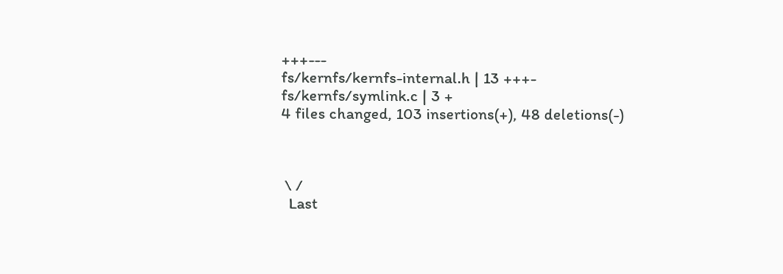+++---
fs/kernfs/kernfs-internal.h | 13 +++-
fs/kernfs/symlink.c | 3 +
4 files changed, 103 insertions(+), 48 deletions(-)



 \ /
  Last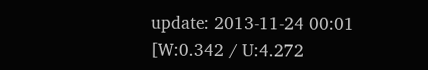update: 2013-11-24 00:01    [W:0.342 / U:4.272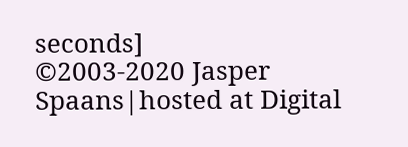seconds]
©2003-2020 Jasper Spaans|hosted at Digital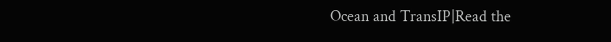Ocean and TransIP|Read the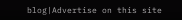blog|Advertise on this site